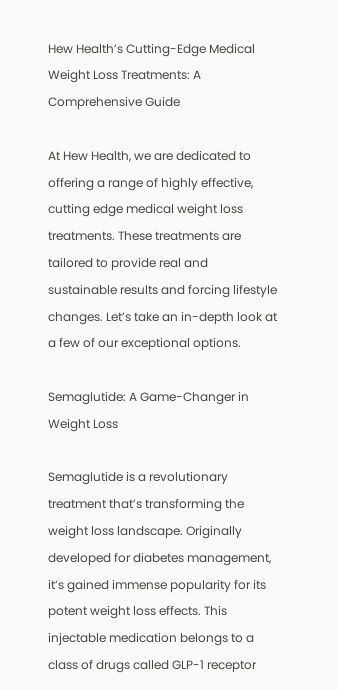Hew Health’s Cutting-Edge Medical Weight Loss Treatments: A Comprehensive Guide

At Hew Health, we are dedicated to offering a range of highly effective, cutting edge medical weight loss treatments. These treatments are tailored to provide real and sustainable results and forcing lifestyle changes. Let’s take an in-depth look at a few of our exceptional options.

Semaglutide: A Game-Changer in Weight Loss

Semaglutide is a revolutionary treatment that’s transforming the weight loss landscape. Originally developed for diabetes management, it’s gained immense popularity for its potent weight loss effects. This injectable medication belongs to a class of drugs called GLP-1 receptor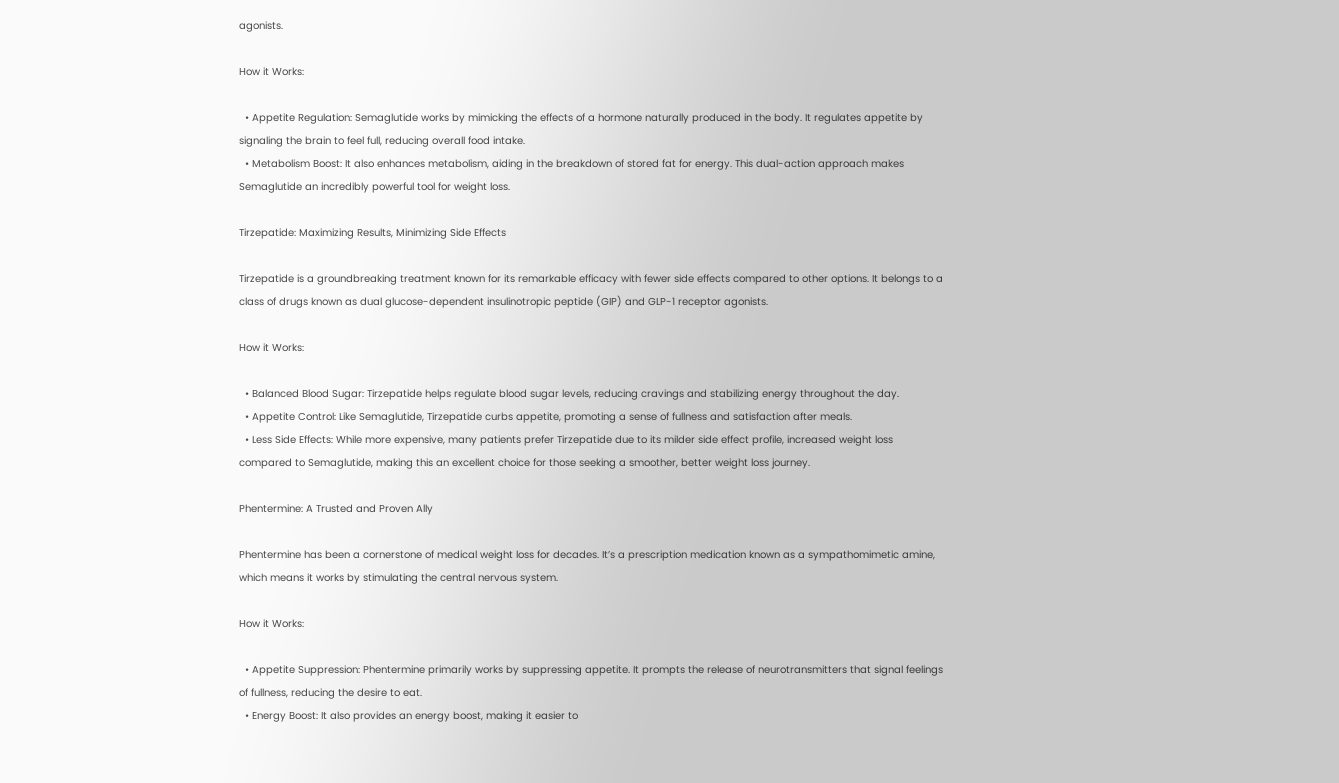agonists.

How it Works:

  • Appetite Regulation: Semaglutide works by mimicking the effects of a hormone naturally produced in the body. It regulates appetite by signaling the brain to feel full, reducing overall food intake.
  • Metabolism Boost: It also enhances metabolism, aiding in the breakdown of stored fat for energy. This dual-action approach makes Semaglutide an incredibly powerful tool for weight loss.

Tirzepatide: Maximizing Results, Minimizing Side Effects

Tirzepatide is a groundbreaking treatment known for its remarkable efficacy with fewer side effects compared to other options. It belongs to a class of drugs known as dual glucose-dependent insulinotropic peptide (GIP) and GLP-1 receptor agonists.

How it Works:

  • Balanced Blood Sugar: Tirzepatide helps regulate blood sugar levels, reducing cravings and stabilizing energy throughout the day.
  • Appetite Control: Like Semaglutide, Tirzepatide curbs appetite, promoting a sense of fullness and satisfaction after meals.
  • Less Side Effects: While more expensive, many patients prefer Tirzepatide due to its milder side effect profile, increased weight loss compared to Semaglutide, making this an excellent choice for those seeking a smoother, better weight loss journey.

Phentermine: A Trusted and Proven Ally

Phentermine has been a cornerstone of medical weight loss for decades. It’s a prescription medication known as a sympathomimetic amine, which means it works by stimulating the central nervous system.

How it Works:

  • Appetite Suppression: Phentermine primarily works by suppressing appetite. It prompts the release of neurotransmitters that signal feelings of fullness, reducing the desire to eat.
  • Energy Boost: It also provides an energy boost, making it easier to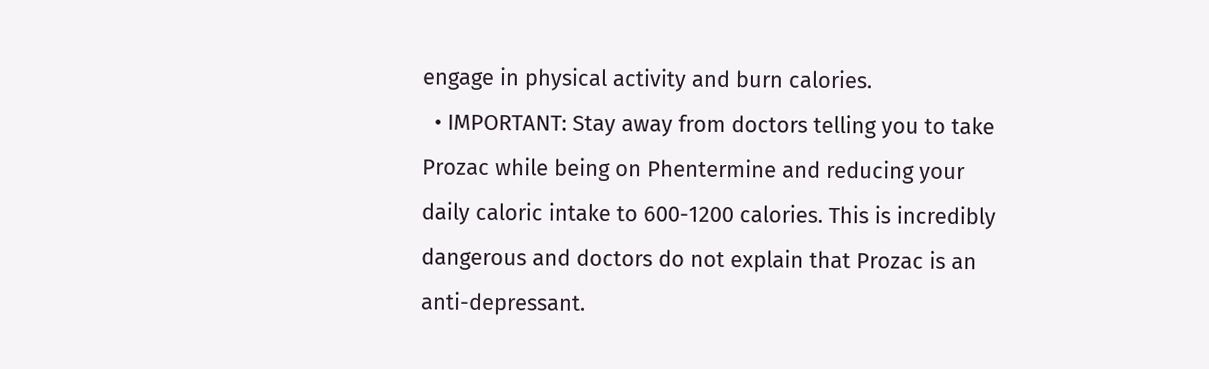engage in physical activity and burn calories.
  • IMPORTANT: Stay away from doctors telling you to take Prozac while being on Phentermine and reducing your daily caloric intake to 600-1200 calories. This is incredibly dangerous and doctors do not explain that Prozac is an anti-depressant.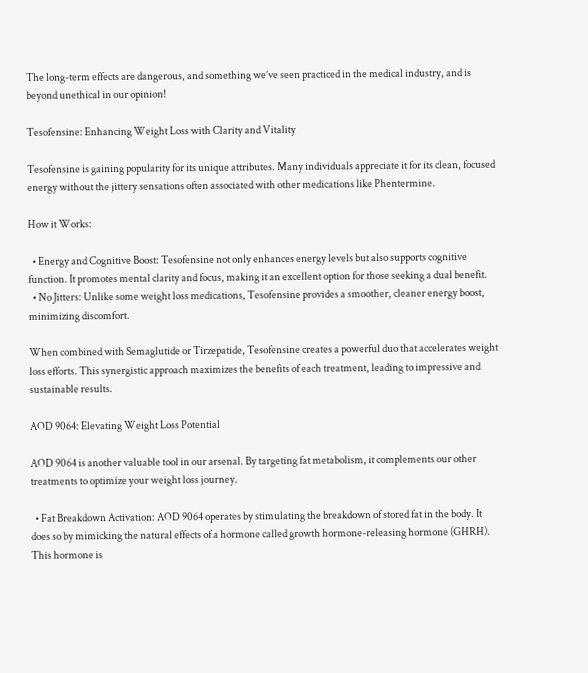The long-term effects are dangerous, and something we’ve seen practiced in the medical industry, and is beyond unethical in our opinion!

Tesofensine: Enhancing Weight Loss with Clarity and Vitality

Tesofensine is gaining popularity for its unique attributes. Many individuals appreciate it for its clean, focused energy without the jittery sensations often associated with other medications like Phentermine.

How it Works:

  • Energy and Cognitive Boost: Tesofensine not only enhances energy levels but also supports cognitive function. It promotes mental clarity and focus, making it an excellent option for those seeking a dual benefit.
  • No Jitters: Unlike some weight loss medications, Tesofensine provides a smoother, cleaner energy boost, minimizing discomfort.

When combined with Semaglutide or Tirzepatide, Tesofensine creates a powerful duo that accelerates weight loss efforts. This synergistic approach maximizes the benefits of each treatment, leading to impressive and sustainable results.

AOD 9064: Elevating Weight Loss Potential

AOD 9064 is another valuable tool in our arsenal. By targeting fat metabolism, it complements our other treatments to optimize your weight loss journey.

  • Fat Breakdown Activation: AOD 9064 operates by stimulating the breakdown of stored fat in the body. It does so by mimicking the natural effects of a hormone called growth hormone-releasing hormone (GHRH). This hormone is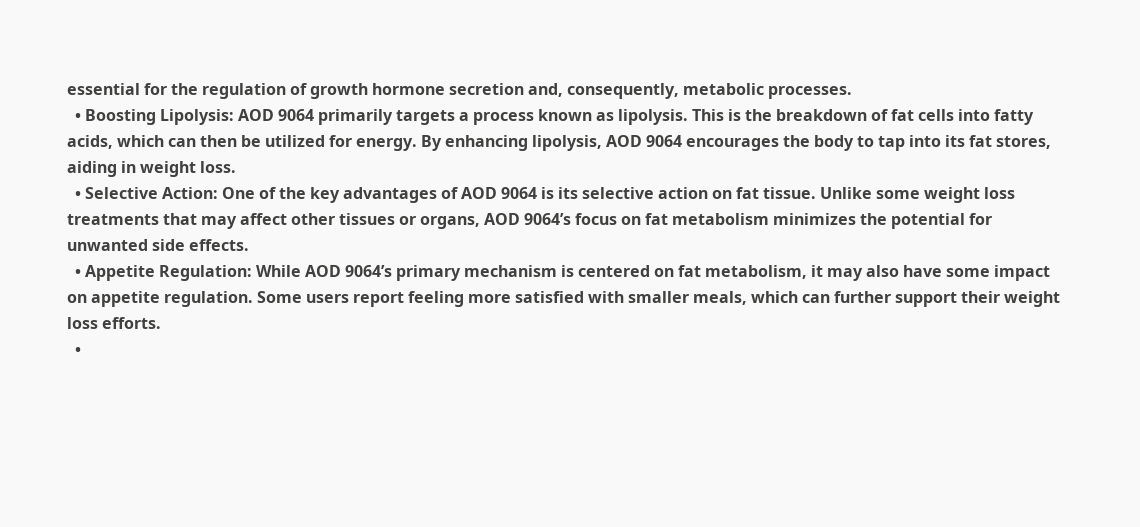essential for the regulation of growth hormone secretion and, consequently, metabolic processes.
  • Boosting Lipolysis: AOD 9064 primarily targets a process known as lipolysis. This is the breakdown of fat cells into fatty acids, which can then be utilized for energy. By enhancing lipolysis, AOD 9064 encourages the body to tap into its fat stores, aiding in weight loss.
  • Selective Action: One of the key advantages of AOD 9064 is its selective action on fat tissue. Unlike some weight loss treatments that may affect other tissues or organs, AOD 9064’s focus on fat metabolism minimizes the potential for unwanted side effects.
  • Appetite Regulation: While AOD 9064’s primary mechanism is centered on fat metabolism, it may also have some impact on appetite regulation. Some users report feeling more satisfied with smaller meals, which can further support their weight loss efforts.
  •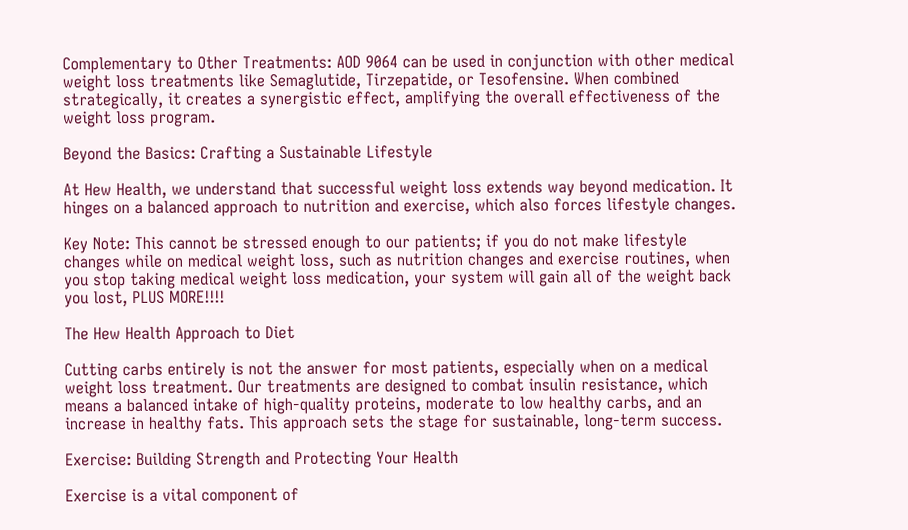Complementary to Other Treatments: AOD 9064 can be used in conjunction with other medical weight loss treatments like Semaglutide, Tirzepatide, or Tesofensine. When combined strategically, it creates a synergistic effect, amplifying the overall effectiveness of the weight loss program.

Beyond the Basics: Crafting a Sustainable Lifestyle

At Hew Health, we understand that successful weight loss extends way beyond medication. It hinges on a balanced approach to nutrition and exercise, which also forces lifestyle changes.

Key Note: This cannot be stressed enough to our patients; if you do not make lifestyle changes while on medical weight loss, such as nutrition changes and exercise routines, when you stop taking medical weight loss medication, your system will gain all of the weight back you lost, PLUS MORE!!!!

The Hew Health Approach to Diet

Cutting carbs entirely is not the answer for most patients, especially when on a medical weight loss treatment. Our treatments are designed to combat insulin resistance, which means a balanced intake of high-quality proteins, moderate to low healthy carbs, and an increase in healthy fats. This approach sets the stage for sustainable, long-term success.

Exercise: Building Strength and Protecting Your Health

Exercise is a vital component of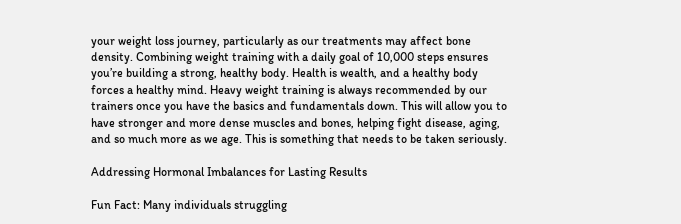your weight loss journey, particularly as our treatments may affect bone density. Combining weight training with a daily goal of 10,000 steps ensures you’re building a strong, healthy body. Health is wealth, and a healthy body forces a healthy mind. Heavy weight training is always recommended by our trainers once you have the basics and fundamentals down. This will allow you to have stronger and more dense muscles and bones, helping fight disease, aging, and so much more as we age. This is something that needs to be taken seriously.

Addressing Hormonal Imbalances for Lasting Results

Fun Fact: Many individuals struggling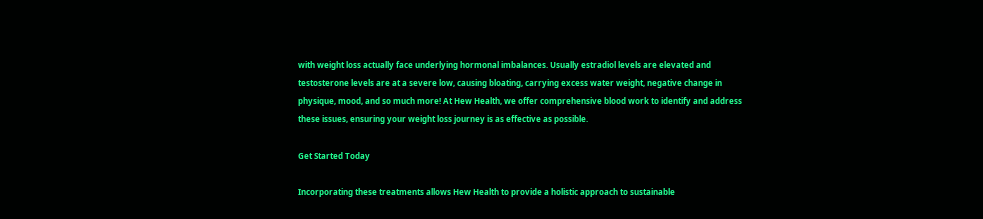with weight loss actually face underlying hormonal imbalances. Usually estradiol levels are elevated and testosterone levels are at a severe low, causing bloating, carrying excess water weight, negative change in physique, mood, and so much more! At Hew Health, we offer comprehensive blood work to identify and address these issues, ensuring your weight loss journey is as effective as possible.

Get Started Today

Incorporating these treatments allows Hew Health to provide a holistic approach to sustainable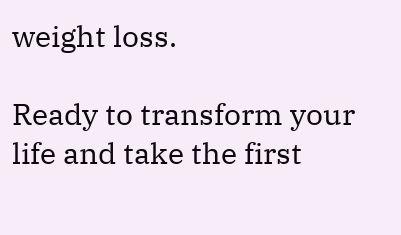weight loss.

Ready to transform your life and take the first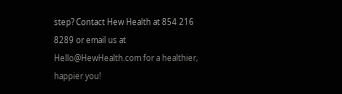step? Contact Hew Health at 854 216 8289 or email us at Hello@HewHealth.com for a healthier, happier you!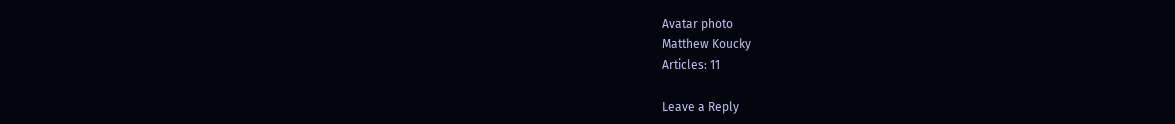Avatar photo
Matthew Koucky
Articles: 11

Leave a Reply